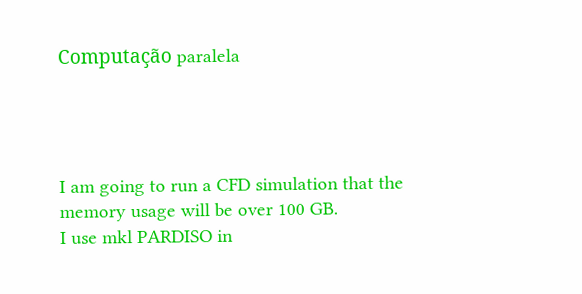Computação paralela




I am going to run a CFD simulation that the memory usage will be over 100 GB.
I use mkl PARDISO in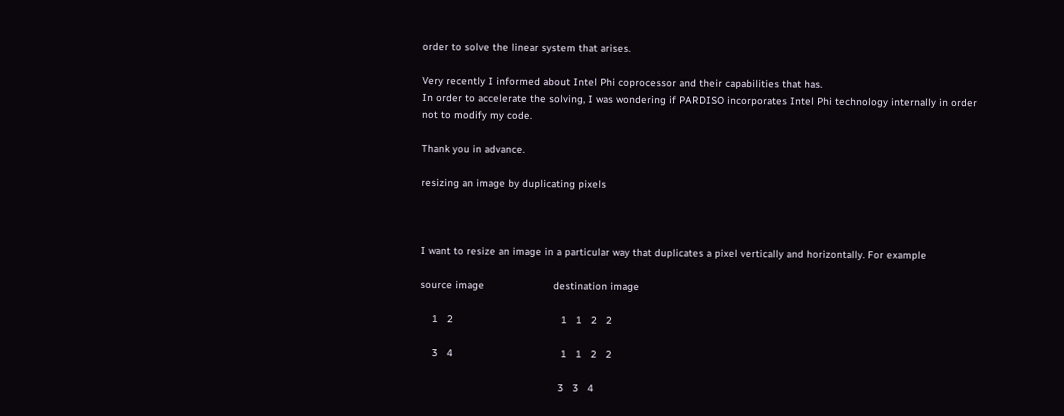order to solve the linear system that arises.

Very recently I informed about Intel Phi coprocessor and their capabilities that has.
In order to accelerate the solving, I was wondering if PARDISO incorporates Intel Phi technology internally in order
not to modify my code.

Thank you in advance.

resizing an image by duplicating pixels



I want to resize an image in a particular way that duplicates a pixel vertically and horizontally. For example

source image                       destination image

    1   2                                    1   1   2   2

    3   4                                    1   1   2   2

                                              3   3   4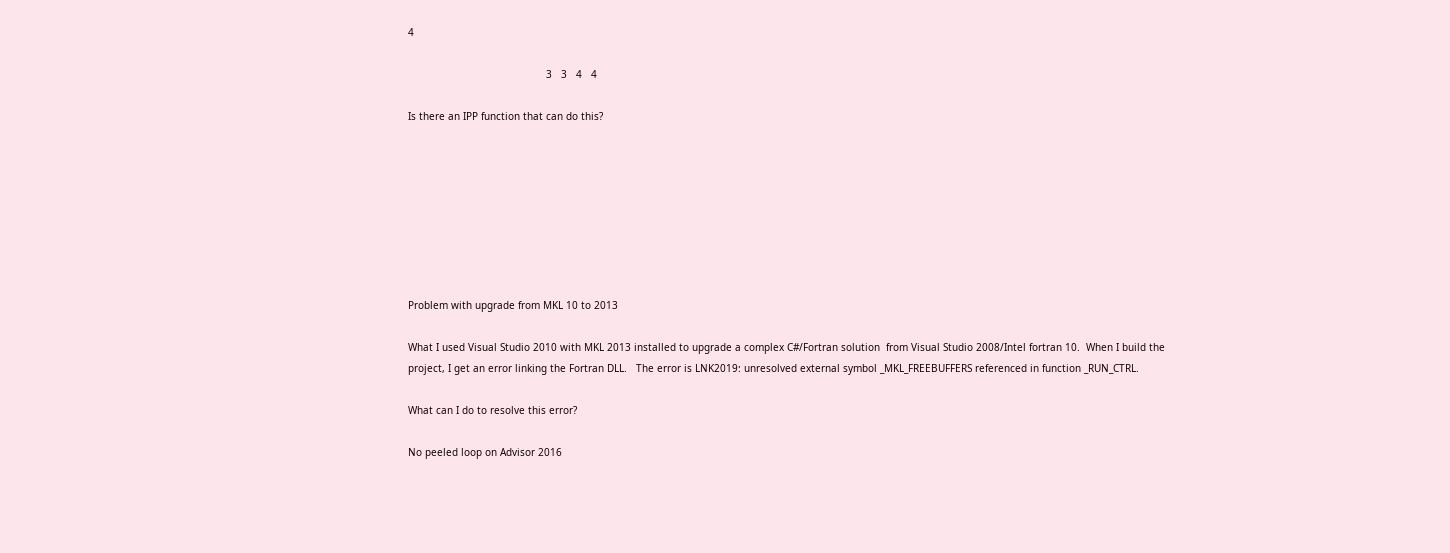4

                                              3   3   4   4

Is there an IPP function that can do this?








Problem with upgrade from MKL 10 to 2013

What I used Visual Studio 2010 with MKL 2013 installed to upgrade a complex C#/Fortran solution  from Visual Studio 2008/Intel fortran 10.  When I build the project, I get an error linking the Fortran DLL.   The error is LNK2019: unresolved external symbol _MKL_FREEBUFFERS referenced in function _RUN_CTRL.

What can I do to resolve this error?

No peeled loop on Advisor 2016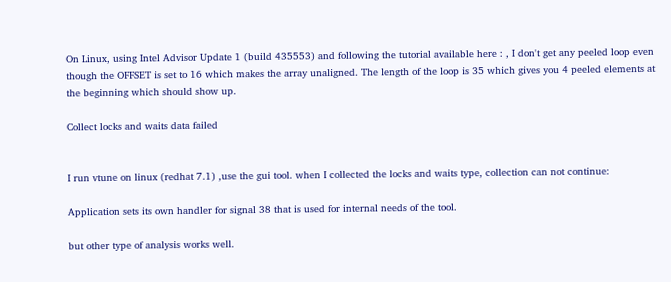On Linux, using Intel Advisor Update 1 (build 435553) and following the tutorial available here : , I don't get any peeled loop even though the OFFSET is set to 16 which makes the array unaligned. The length of the loop is 35 which gives you 4 peeled elements at the beginning which should show up.

Collect locks and waits data failed


I run vtune on linux (redhat 7.1) ,use the gui tool. when I collected the locks and waits type, collection can not continue:

Application sets its own handler for signal 38 that is used for internal needs of the tool.

but other type of analysis works well.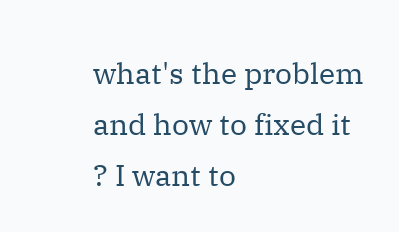what's the problem and how to fixed it ? I want to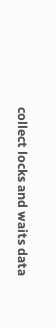collect locks and waits data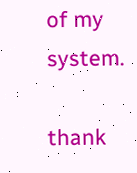of my system.

thank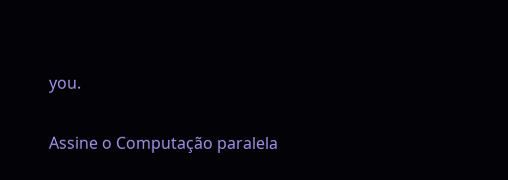you.

Assine o Computação paralela